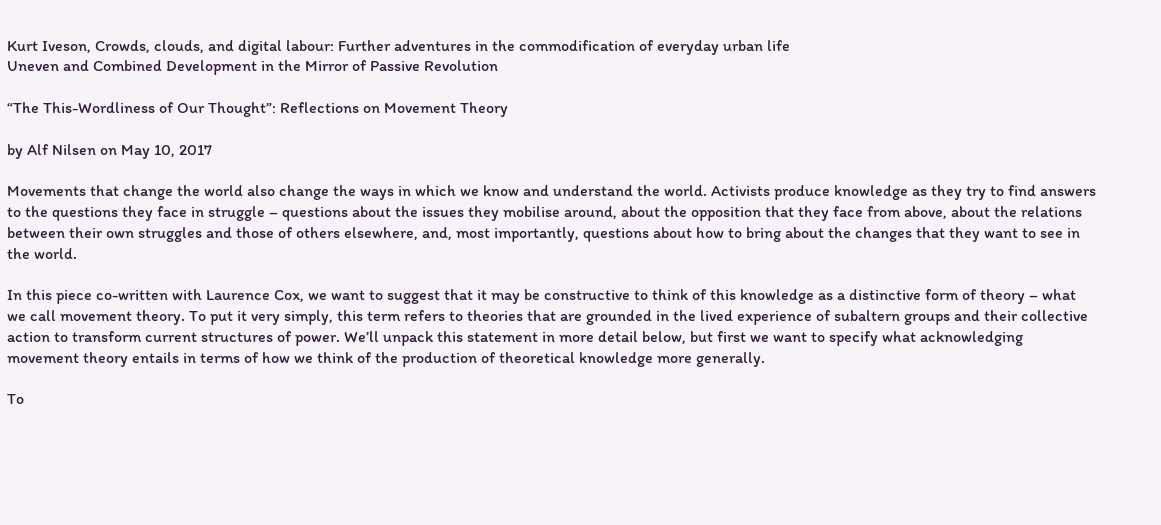Kurt Iveson, Crowds, clouds, and digital labour: Further adventures in the commodification of everyday urban life
Uneven and Combined Development in the Mirror of Passive Revolution

“The This-Wordliness of Our Thought”: Reflections on Movement Theory

by Alf Nilsen on May 10, 2017

Movements that change the world also change the ways in which we know and understand the world. Activists produce knowledge as they try to find answers to the questions they face in struggle – questions about the issues they mobilise around, about the opposition that they face from above, about the relations between their own struggles and those of others elsewhere, and, most importantly, questions about how to bring about the changes that they want to see in the world.

In this piece co-written with Laurence Cox, we want to suggest that it may be constructive to think of this knowledge as a distinctive form of theory – what we call movement theory. To put it very simply, this term refers to theories that are grounded in the lived experience of subaltern groups and their collective action to transform current structures of power. We’ll unpack this statement in more detail below, but first we want to specify what acknowledging movement theory entails in terms of how we think of the production of theoretical knowledge more generally.

To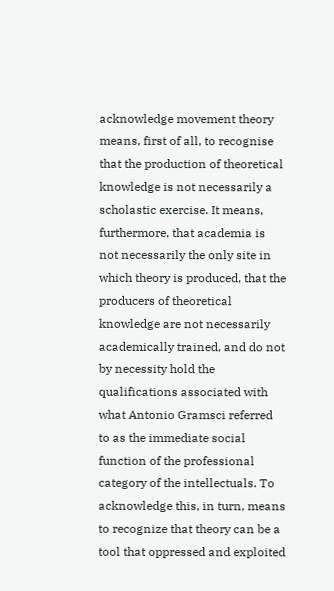acknowledge movement theory means, first of all, to recognise that the production of theoretical knowledge is not necessarily a scholastic exercise. It means, furthermore, that academia is not necessarily the only site in which theory is produced, that the producers of theoretical knowledge are not necessarily academically trained, and do not by necessity hold the qualifications associated with what Antonio Gramsci referred to as the immediate social function of the professional category of the intellectuals. To acknowledge this, in turn, means to recognize that theory can be a tool that oppressed and exploited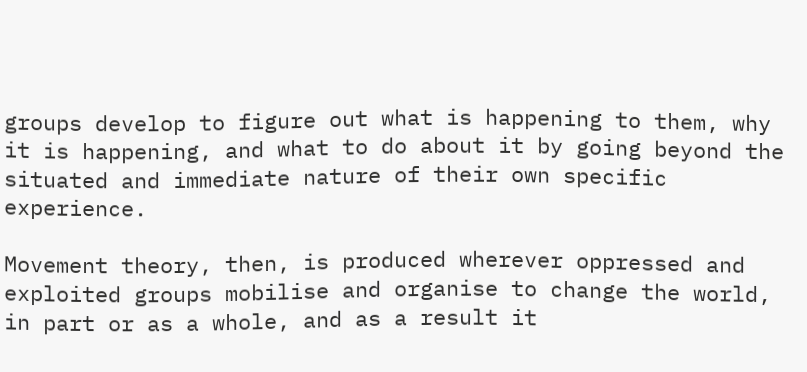groups develop to figure out what is happening to them, why it is happening, and what to do about it by going beyond the situated and immediate nature of their own specific experience.

Movement theory, then, is produced wherever oppressed and exploited groups mobilise and organise to change the world, in part or as a whole, and as a result it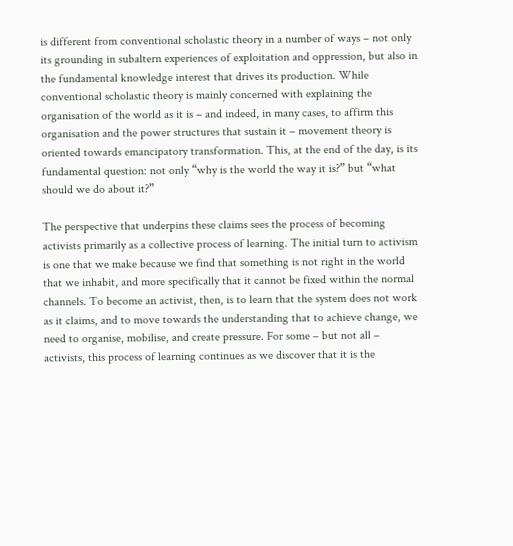is different from conventional scholastic theory in a number of ways – not only its grounding in subaltern experiences of exploitation and oppression, but also in the fundamental knowledge interest that drives its production. While conventional scholastic theory is mainly concerned with explaining the organisation of the world as it is – and indeed, in many cases, to affirm this organisation and the power structures that sustain it – movement theory is oriented towards emancipatory transformation. This, at the end of the day, is its fundamental question: not only “why is the world the way it is?” but “what should we do about it?”

The perspective that underpins these claims sees the process of becoming activists primarily as a collective process of learning. The initial turn to activism is one that we make because we find that something is not right in the world that we inhabit, and more specifically that it cannot be fixed within the normal channels. To become an activist, then, is to learn that the system does not work as it claims, and to move towards the understanding that to achieve change, we need to organise, mobilise, and create pressure. For some – but not all – activists, this process of learning continues as we discover that it is the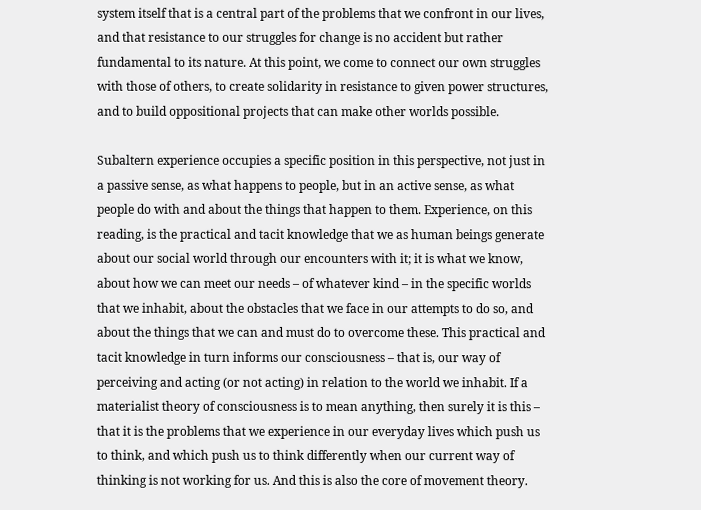system itself that is a central part of the problems that we confront in our lives, and that resistance to our struggles for change is no accident but rather fundamental to its nature. At this point, we come to connect our own struggles with those of others, to create solidarity in resistance to given power structures, and to build oppositional projects that can make other worlds possible.

Subaltern experience occupies a specific position in this perspective, not just in a passive sense, as what happens to people, but in an active sense, as what people do with and about the things that happen to them. Experience, on this reading, is the practical and tacit knowledge that we as human beings generate about our social world through our encounters with it; it is what we know, about how we can meet our needs – of whatever kind – in the specific worlds that we inhabit, about the obstacles that we face in our attempts to do so, and about the things that we can and must do to overcome these. This practical and tacit knowledge in turn informs our consciousness – that is, our way of perceiving and acting (or not acting) in relation to the world we inhabit. If a materialist theory of consciousness is to mean anything, then surely it is this – that it is the problems that we experience in our everyday lives which push us to think, and which push us to think differently when our current way of thinking is not working for us. And this is also the core of movement theory.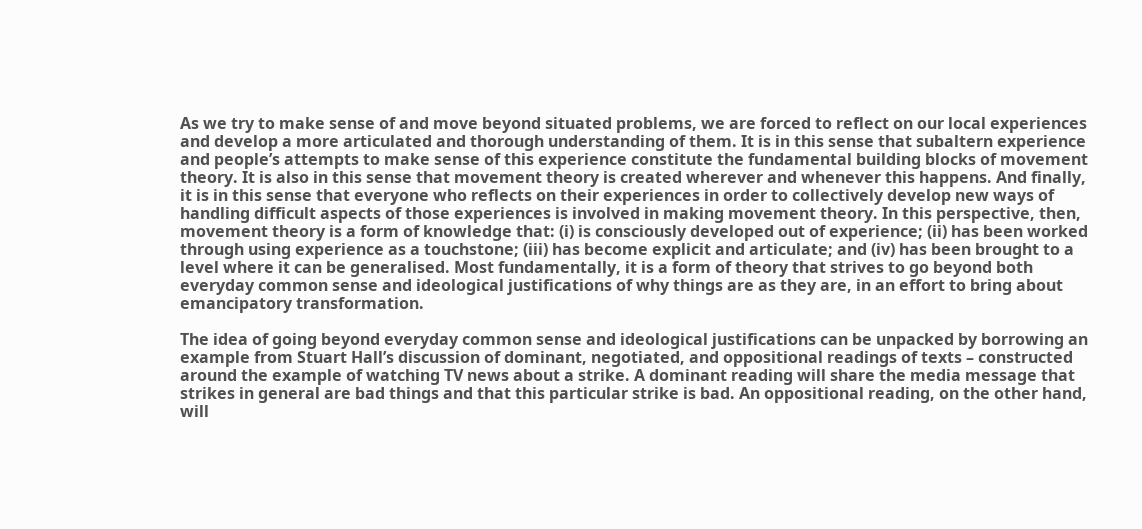As we try to make sense of and move beyond situated problems, we are forced to reflect on our local experiences and develop a more articulated and thorough understanding of them. It is in this sense that subaltern experience and people’s attempts to make sense of this experience constitute the fundamental building blocks of movement theory. It is also in this sense that movement theory is created wherever and whenever this happens. And finally, it is in this sense that everyone who reflects on their experiences in order to collectively develop new ways of handling difficult aspects of those experiences is involved in making movement theory. In this perspective, then, movement theory is a form of knowledge that: (i) is consciously developed out of experience; (ii) has been worked through using experience as a touchstone; (iii) has become explicit and articulate; and (iv) has been brought to a level where it can be generalised. Most fundamentally, it is a form of theory that strives to go beyond both everyday common sense and ideological justifications of why things are as they are, in an effort to bring about emancipatory transformation.

The idea of going beyond everyday common sense and ideological justifications can be unpacked by borrowing an example from Stuart Hall’s discussion of dominant, negotiated, and oppositional readings of texts – constructed around the example of watching TV news about a strike. A dominant reading will share the media message that strikes in general are bad things and that this particular strike is bad. An oppositional reading, on the other hand, will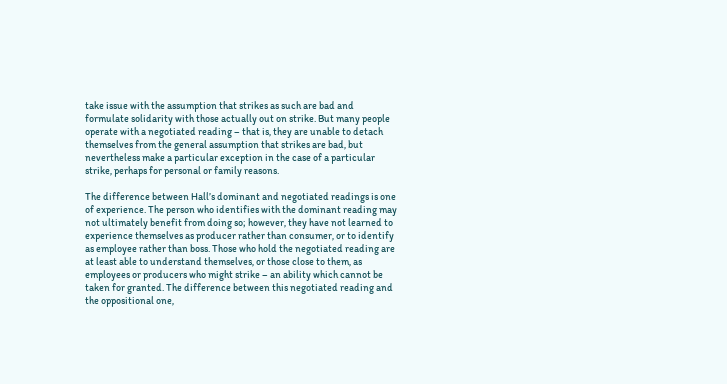take issue with the assumption that strikes as such are bad and formulate solidarity with those actually out on strike. But many people operate with a negotiated reading – that is, they are unable to detach themselves from the general assumption that strikes are bad, but nevertheless make a particular exception in the case of a particular strike, perhaps for personal or family reasons.

The difference between Hall’s dominant and negotiated readings is one of experience. The person who identifies with the dominant reading may not ultimately benefit from doing so; however, they have not learned to experience themselves as producer rather than consumer, or to identify as employee rather than boss. Those who hold the negotiated reading are at least able to understand themselves, or those close to them, as employees or producers who might strike – an ability which cannot be taken for granted. The difference between this negotiated reading and the oppositional one,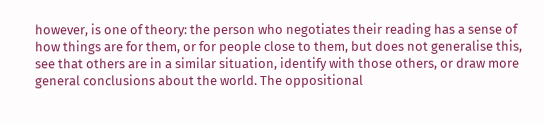however, is one of theory: the person who negotiates their reading has a sense of how things are for them, or for people close to them, but does not generalise this, see that others are in a similar situation, identify with those others, or draw more general conclusions about the world. The oppositional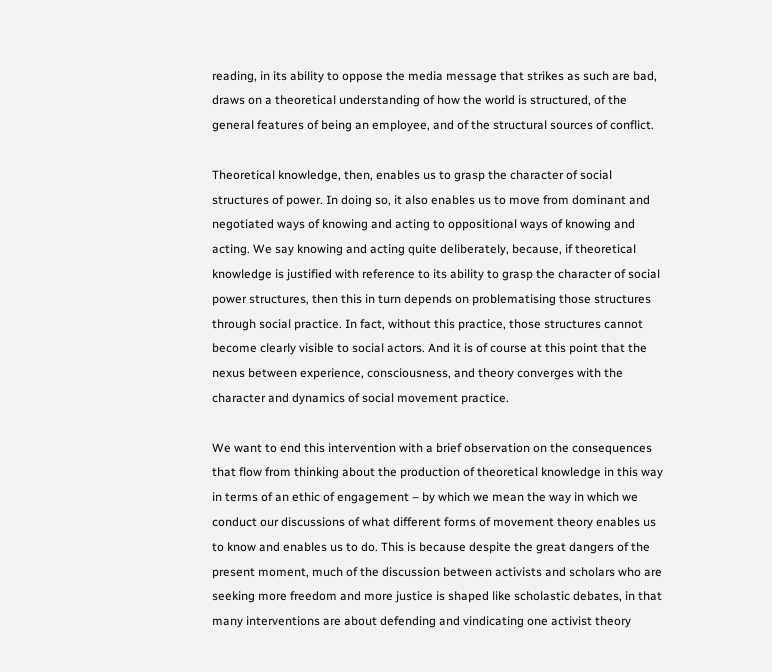reading, in its ability to oppose the media message that strikes as such are bad, draws on a theoretical understanding of how the world is structured, of the general features of being an employee, and of the structural sources of conflict.

Theoretical knowledge, then, enables us to grasp the character of social structures of power. In doing so, it also enables us to move from dominant and negotiated ways of knowing and acting to oppositional ways of knowing and acting. We say knowing and acting quite deliberately, because, if theoretical knowledge is justified with reference to its ability to grasp the character of social power structures, then this in turn depends on problematising those structures through social practice. In fact, without this practice, those structures cannot become clearly visible to social actors. And it is of course at this point that the nexus between experience, consciousness, and theory converges with the character and dynamics of social movement practice.

We want to end this intervention with a brief observation on the consequences that flow from thinking about the production of theoretical knowledge in this way in terms of an ethic of engagement – by which we mean the way in which we conduct our discussions of what different forms of movement theory enables us to know and enables us to do. This is because despite the great dangers of the present moment, much of the discussion between activists and scholars who are seeking more freedom and more justice is shaped like scholastic debates, in that many interventions are about defending and vindicating one activist theory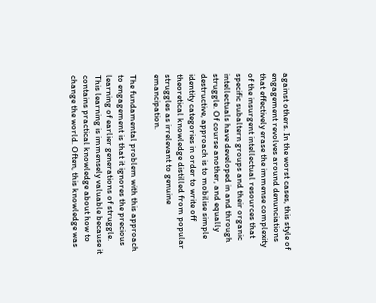against others. In the worst cases, this style of engagement revolves around denunciations that effectively erase the immense complexity of the insurgent intellectual resources that specific subaltern groups and their organic intellectuals have developed in and through struggle. Of course another, and equally destructive, approach is to mobilise simple identity categories in order to write off theoretical knowledge distilled from popular struggles as irrelevant to genuine emancipation.

The fundamental problem with this approach to engagement is that it ignores the precious learning of earlier generations of struggle. This learning is immensely valuable because it contains practical knowledge about how to change the world. Often, this knowledge was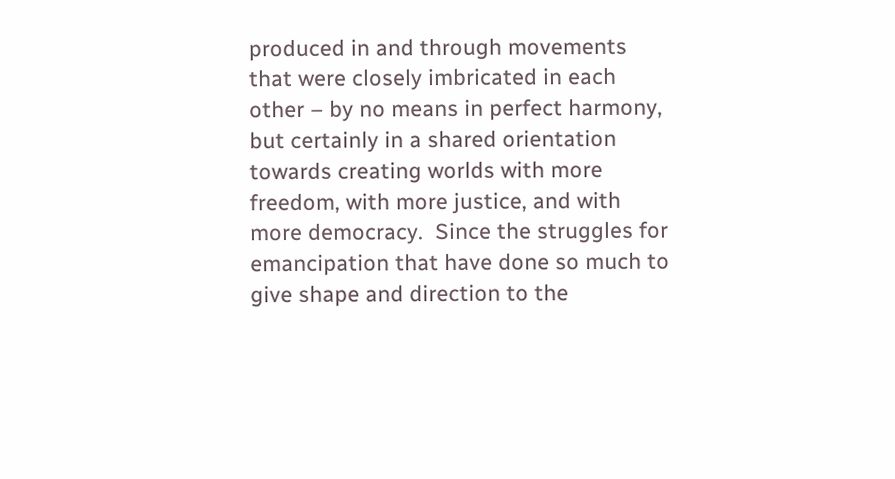produced in and through movements that were closely imbricated in each other – by no means in perfect harmony, but certainly in a shared orientation towards creating worlds with more freedom, with more justice, and with more democracy.  Since the struggles for emancipation that have done so much to give shape and direction to the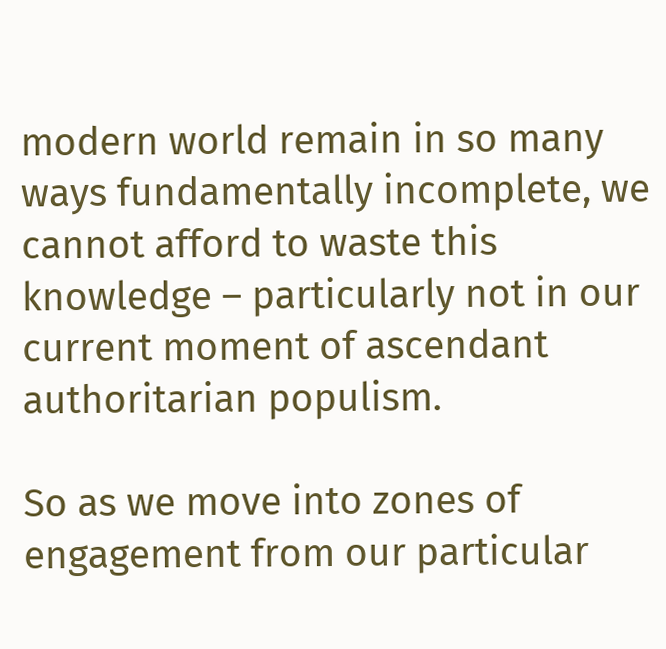modern world remain in so many ways fundamentally incomplete, we cannot afford to waste this knowledge – particularly not in our current moment of ascendant authoritarian populism.

So as we move into zones of engagement from our particular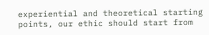experiential and theoretical starting points, our ethic should start from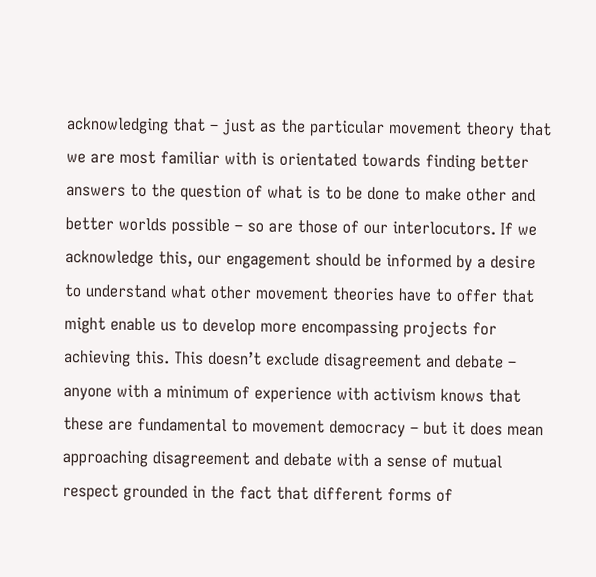acknowledging that – just as the particular movement theory that we are most familiar with is orientated towards finding better answers to the question of what is to be done to make other and better worlds possible – so are those of our interlocutors. If we acknowledge this, our engagement should be informed by a desire to understand what other movement theories have to offer that might enable us to develop more encompassing projects for achieving this. This doesn’t exclude disagreement and debate – anyone with a minimum of experience with activism knows that these are fundamental to movement democracy – but it does mean approaching disagreement and debate with a sense of mutual respect grounded in the fact that different forms of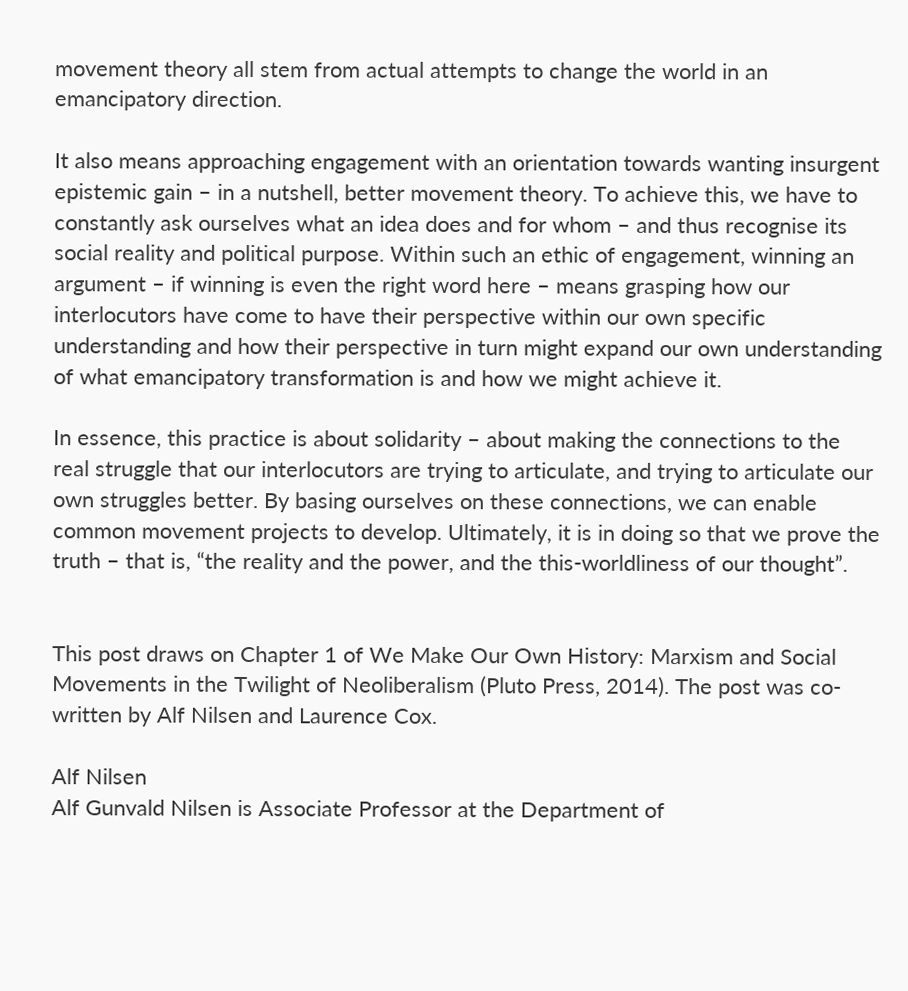movement theory all stem from actual attempts to change the world in an emancipatory direction.

It also means approaching engagement with an orientation towards wanting insurgent epistemic gain – in a nutshell, better movement theory. To achieve this, we have to constantly ask ourselves what an idea does and for whom – and thus recognise its social reality and political purpose. Within such an ethic of engagement, winning an argument – if winning is even the right word here – means grasping how our interlocutors have come to have their perspective within our own specific understanding and how their perspective in turn might expand our own understanding of what emancipatory transformation is and how we might achieve it.

In essence, this practice is about solidarity – about making the connections to the real struggle that our interlocutors are trying to articulate, and trying to articulate our own struggles better. By basing ourselves on these connections, we can enable common movement projects to develop. Ultimately, it is in doing so that we prove the truth – that is, “the reality and the power, and the this-worldliness of our thought”.


This post draws on Chapter 1 of We Make Our Own History: Marxism and Social Movements in the Twilight of Neoliberalism (Pluto Press, 2014). The post was co-written by Alf Nilsen and Laurence Cox.

Alf Nilsen
Alf Gunvald Nilsen is Associate Professor at the Department of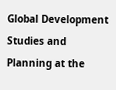Global Development Studies and Planning at the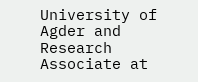University of Agder and Research Associate at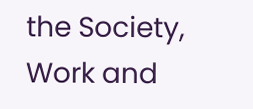the Society, Work and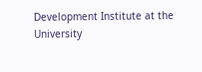Development Institute at the University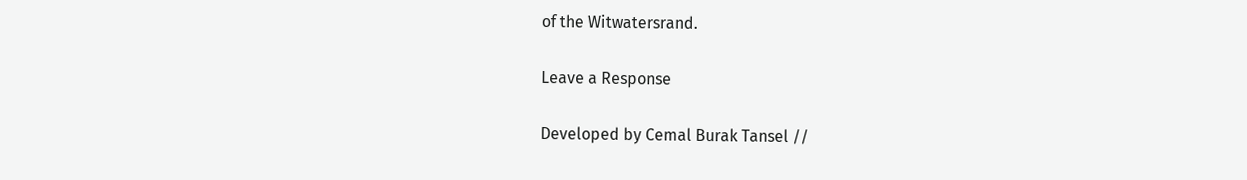of the Witwatersrand.

Leave a Response

Developed by Cemal Burak Tansel //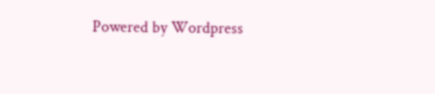Powered by Wordpress